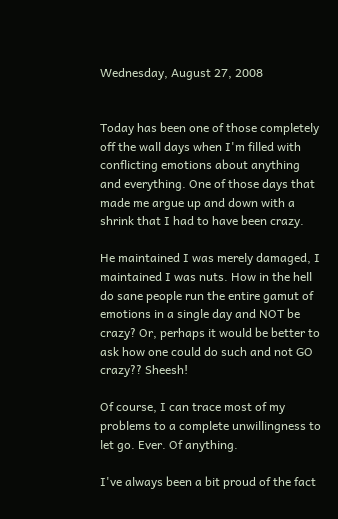Wednesday, August 27, 2008


Today has been one of those completely off the wall days when I'm filled with conflicting emotions about anything and everything. One of those days that made me argue up and down with a shrink that I had to have been crazy.

He maintained I was merely damaged, I maintained I was nuts. How in the hell do sane people run the entire gamut of emotions in a single day and NOT be crazy? Or, perhaps it would be better to ask how one could do such and not GO crazy?? Sheesh!

Of course, I can trace most of my problems to a complete unwillingness to let go. Ever. Of anything.

I've always been a bit proud of the fact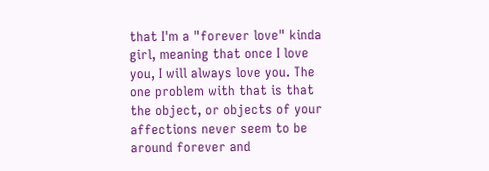that I'm a "forever love" kinda girl, meaning that once I love you, I will always love you. The one problem with that is that the object, or objects of your affections never seem to be around forever and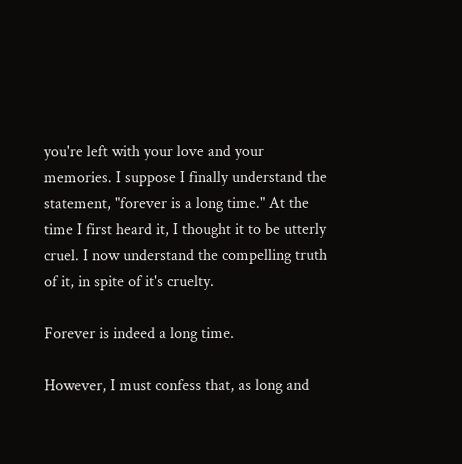you're left with your love and your memories. I suppose I finally understand the statement, "forever is a long time." At the time I first heard it, I thought it to be utterly cruel. I now understand the compelling truth of it, in spite of it's cruelty.

Forever is indeed a long time.

However, I must confess that, as long and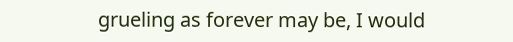grueling as forever may be, I would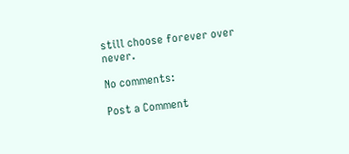still choose forever over never.

No comments:

Post a Comment